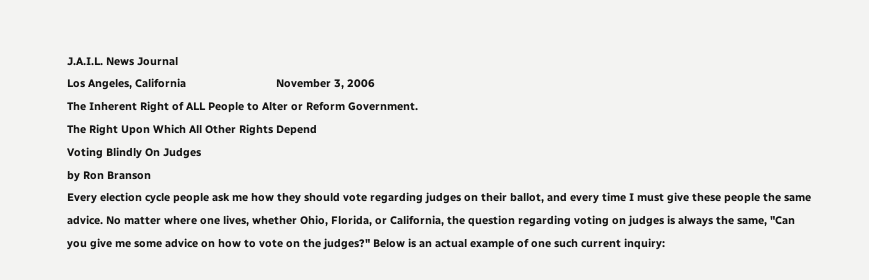J.A.I.L. News Journal
Los Angeles, California                              November 3, 2006
The Inherent Right of ALL People to Alter or Reform Government.
The Right Upon Which All Other Rights Depend
Voting Blindly On Judges
by Ron Branson
Every election cycle people ask me how they should vote regarding judges on their ballot, and every time I must give these people the same advice. No matter where one lives, whether Ohio, Florida, or California, the question regarding voting on judges is always the same, "Can you give me some advice on how to vote on the judges?" Below is an actual example of one such current inquiry: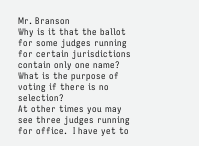Mr. Branson
Why is it that the ballot for some judges running for certain jurisdictions contain only one name? What is the purpose of voting if there is no selection?
At other times you may see three judges running for office.  I have yet to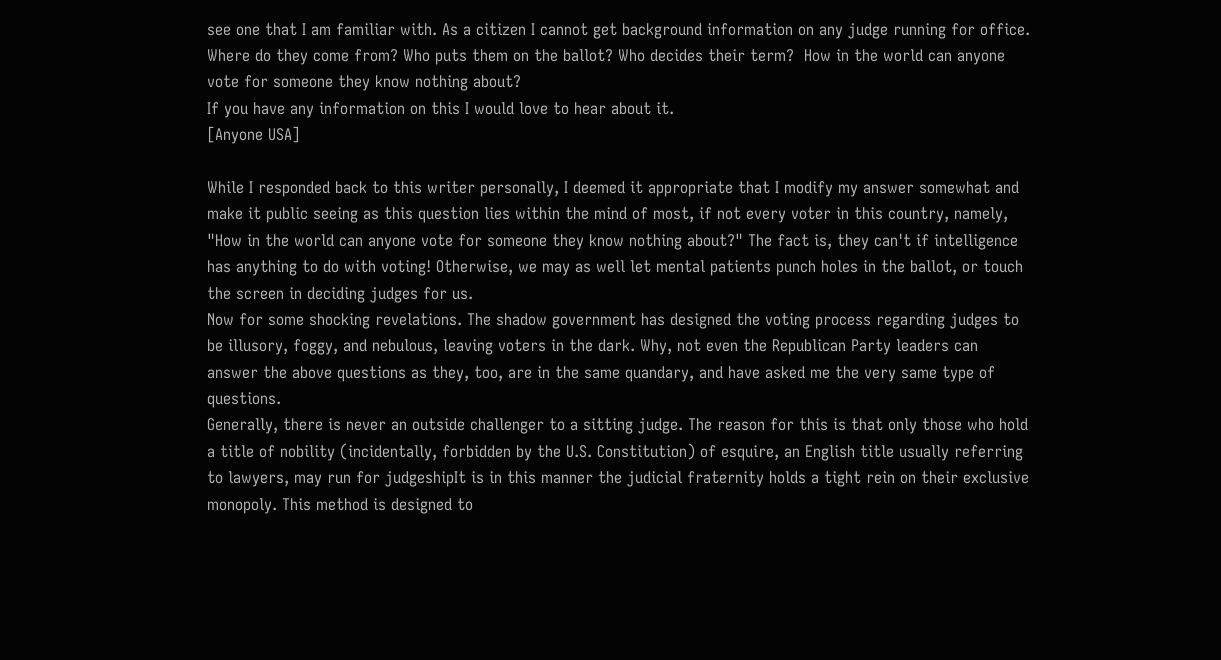see one that I am familiar with. As a citizen I cannot get background information on any judge running for office. Where do they come from? Who puts them on the ballot? Who decides their term?  How in the world can anyone vote for someone they know nothing about?
If you have any information on this I would love to hear about it.
[Anyone USA]

While I responded back to this writer personally, I deemed it appropriate that I modify my answer somewhat and make it public seeing as this question lies within the mind of most, if not every voter in this country, namely, "How in the world can anyone vote for someone they know nothing about?" The fact is, they can't if intelligence has anything to do with voting! Otherwise, we may as well let mental patients punch holes in the ballot, or touch the screen in deciding judges for us.
Now for some shocking revelations. The shadow government has designed the voting process regarding judges to be illusory, foggy, and nebulous, leaving voters in the dark. Why, not even the Republican Party leaders can answer the above questions as they, too, are in the same quandary, and have asked me the very same type of questions.
Generally, there is never an outside challenger to a sitting judge. The reason for this is that only those who hold a title of nobility (incidentally, forbidden by the U.S. Constitution) of esquire, an English title usually referring to lawyers, may run for judgeshipIt is in this manner the judicial fraternity holds a tight rein on their exclusive monopoly. This method is designed to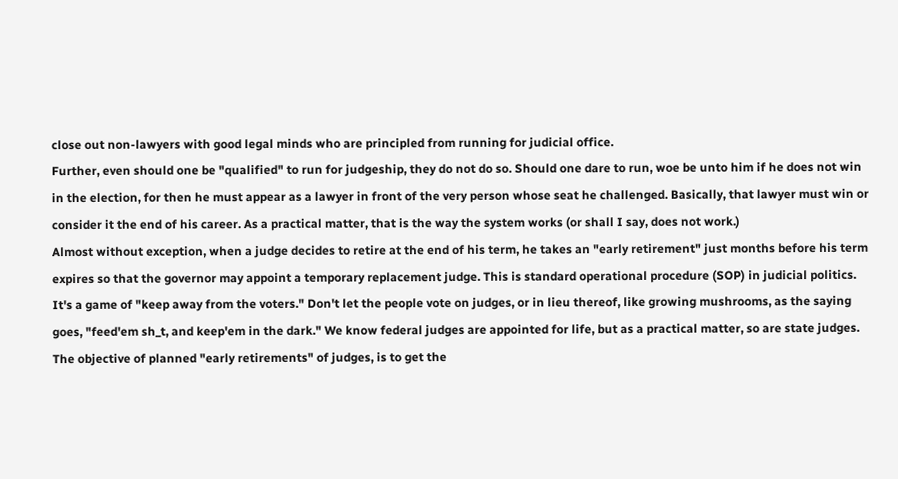close out non-lawyers with good legal minds who are principled from running for judicial office.
Further, even should one be "qualified" to run for judgeship, they do not do so. Should one dare to run, woe be unto him if he does not win in the election, for then he must appear as a lawyer in front of the very person whose seat he challenged. Basically, that lawyer must win or consider it the end of his career. As a practical matter, that is the way the system works (or shall I say, does not work.)
Almost without exception, when a judge decides to retire at the end of his term, he takes an "early retirement" just months before his term expires so that the governor may appoint a temporary replacement judge. This is standard operational procedure (SOP) in judicial politics. It's a game of "keep away from the voters." Don't let the people vote on judges, or in lieu thereof, like growing mushrooms, as the saying goes, "feed'em sh_t, and keep'em in the dark." We know federal judges are appointed for life, but as a practical matter, so are state judges.
The objective of planned "early retirements" of judges, is to get the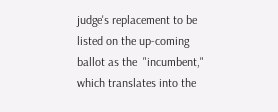judge's replacement to be listed on the up-coming ballot as the  "incumbent," which translates into the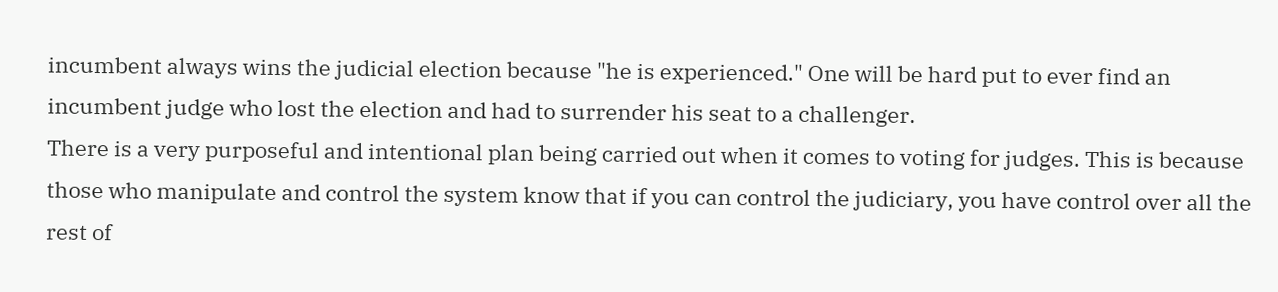incumbent always wins the judicial election because "he is experienced." One will be hard put to ever find an incumbent judge who lost the election and had to surrender his seat to a challenger.
There is a very purposeful and intentional plan being carried out when it comes to voting for judges. This is because those who manipulate and control the system know that if you can control the judiciary, you have control over all the rest of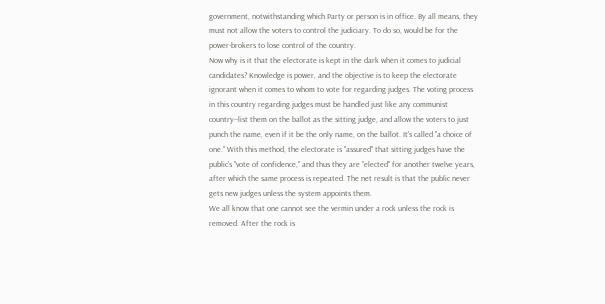government, notwithstanding which Party or person is in office. By all means, they must not allow the voters to control the judiciary. To do so, would be for the power-brokers to lose control of the country.
Now why is it that the electorate is kept in the dark when it comes to judicial candidates? Knowledge is power, and the objective is to keep the electorate ignorant when it comes to whom to vote for regarding judges. The voting process in this country regarding judges must be handled just like any communist country--list them on the ballot as the sitting judge, and allow the voters to just punch the name, even if it be the only name, on the ballot. It's called "a choice of one." With this method, the electorate is "assured" that sitting judges have the public's "vote of confidence," and thus they are "elected" for another twelve years, after which the same process is repeated. The net result is that the public never gets new judges unless the system appoints them.
We all know that one cannot see the vermin under a rock unless the rock is removed. After the rock is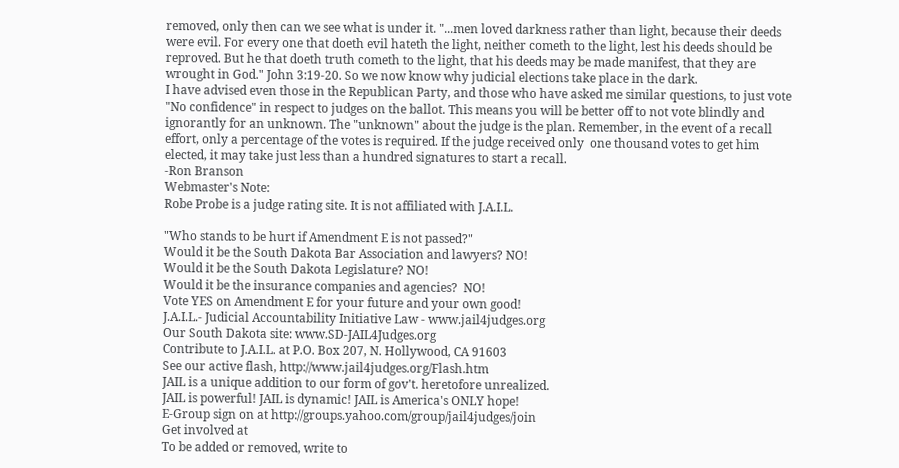removed, only then can we see what is under it. "...men loved darkness rather than light, because their deeds were evil. For every one that doeth evil hateth the light, neither cometh to the light, lest his deeds should be reproved. But he that doeth truth cometh to the light, that his deeds may be made manifest, that they are wrought in God." John 3:19-20. So we now know why judicial elections take place in the dark.
I have advised even those in the Republican Party, and those who have asked me similar questions, to just vote "No confidence" in respect to judges on the ballot. This means you will be better off to not vote blindly and ignorantly for an unknown. The "unknown" about the judge is the plan. Remember, in the event of a recall effort, only a percentage of the votes is required. If the judge received only  one thousand votes to get him elected, it may take just less than a hundred signatures to start a recall.
-Ron Branson
Webmaster's Note:
Robe Probe is a judge rating site. It is not affiliated with J.A.I.L.

"Who stands to be hurt if Amendment E is not passed?"
Would it be the South Dakota Bar Association and lawyers? NO!
Would it be the South Dakota Legislature? NO!
Would it be the insurance companies and agencies?  NO!
Vote YES on Amendment E for your future and your own good!
J.A.I.L.- Judicial Accountability Initiative Law - www.jail4judges.org
Our South Dakota site: www.SD-JAIL4Judges.org
Contribute to J.A.I.L. at P.O. Box 207, N. Hollywood, CA 91603
See our active flash, http://www.jail4judges.org/Flash.htm
JAIL is a unique addition to our form of gov't. heretofore unrealized.
JAIL is powerful! JAIL is dynamic! JAIL is America's ONLY hope!
E-Group sign on at http://groups.yahoo.com/group/jail4judges/join
Get involved at
To be added or removed, write to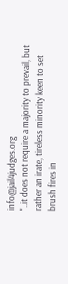info@jail4judges.org
"..it does not require a majority to prevail, but rather an irate, tireless minority keen to set brush fires in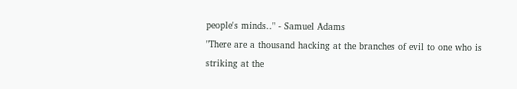people's minds.." - Samuel Adams
"There are a thousand hacking at the branches of evil to one who is
striking at the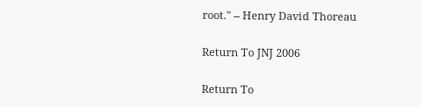root." -- Henry David Thoreau

Return To JNJ 2006

Return To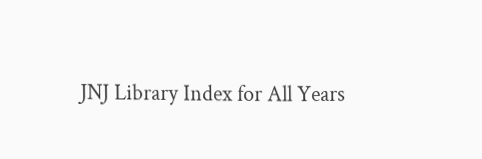JNJ Library Index for All Years